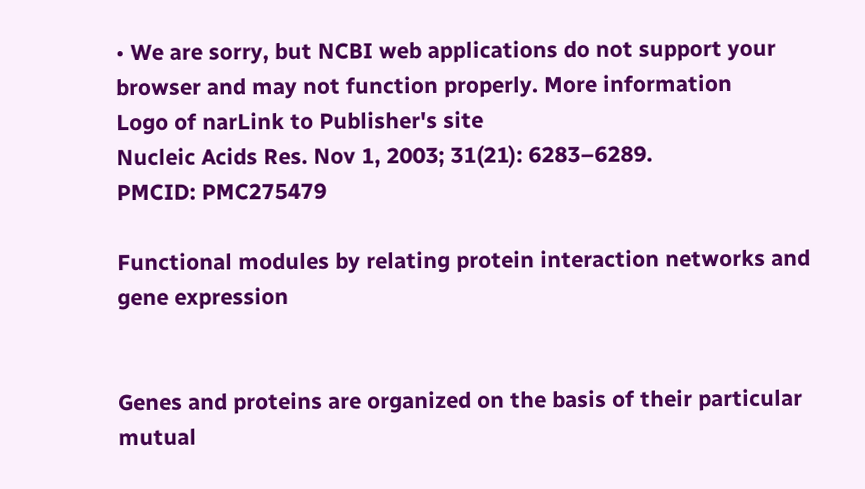• We are sorry, but NCBI web applications do not support your browser and may not function properly. More information
Logo of narLink to Publisher's site
Nucleic Acids Res. Nov 1, 2003; 31(21): 6283–6289.
PMCID: PMC275479

Functional modules by relating protein interaction networks and gene expression


Genes and proteins are organized on the basis of their particular mutual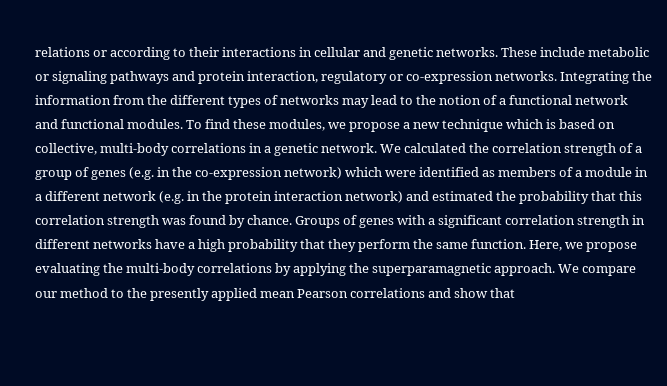relations or according to their interactions in cellular and genetic networks. These include metabolic or signaling pathways and protein interaction, regulatory or co-expression networks. Integrating the information from the different types of networks may lead to the notion of a functional network and functional modules. To find these modules, we propose a new technique which is based on collective, multi-body correlations in a genetic network. We calculated the correlation strength of a group of genes (e.g. in the co-expression network) which were identified as members of a module in a different network (e.g. in the protein interaction network) and estimated the probability that this correlation strength was found by chance. Groups of genes with a significant correlation strength in different networks have a high probability that they perform the same function. Here, we propose evaluating the multi-body correlations by applying the superparamagnetic approach. We compare our method to the presently applied mean Pearson correlations and show that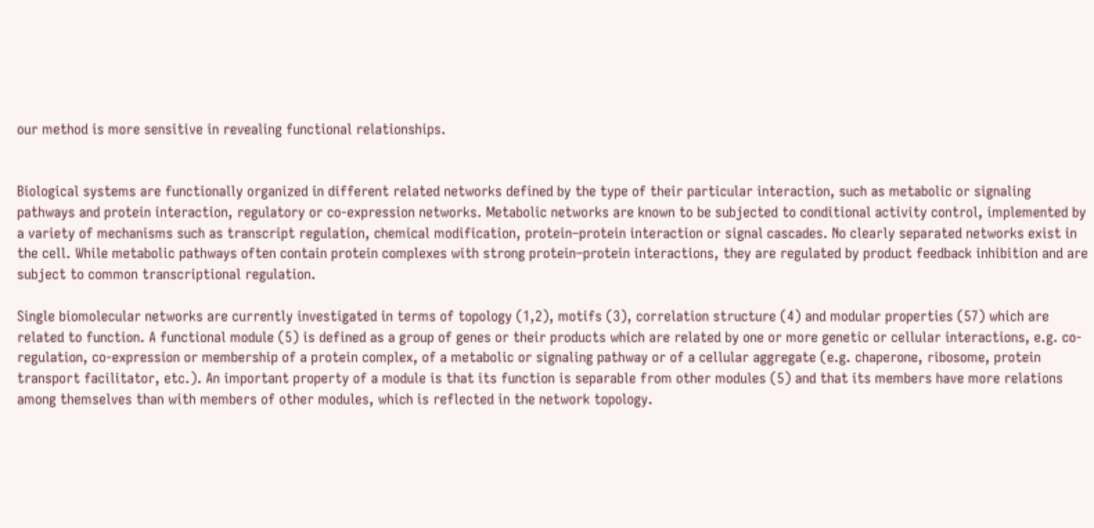our method is more sensitive in revealing functional relationships.


Biological systems are functionally organized in different related networks defined by the type of their particular interaction, such as metabolic or signaling pathways and protein interaction, regulatory or co-expression networks. Metabolic networks are known to be subjected to conditional activity control, implemented by a variety of mechanisms such as transcript regulation, chemical modification, protein–protein interaction or signal cascades. No clearly separated networks exist in the cell. While metabolic pathways often contain protein complexes with strong protein–protein interactions, they are regulated by product feedback inhibition and are subject to common transcriptional regulation.

Single biomolecular networks are currently investigated in terms of topology (1,2), motifs (3), correlation structure (4) and modular properties (57) which are related to function. A functional module (5) is defined as a group of genes or their products which are related by one or more genetic or cellular interactions, e.g. co-regulation, co-expression or membership of a protein complex, of a metabolic or signaling pathway or of a cellular aggregate (e.g. chaperone, ribosome, protein transport facilitator, etc.). An important property of a module is that its function is separable from other modules (5) and that its members have more relations among themselves than with members of other modules, which is reflected in the network topology.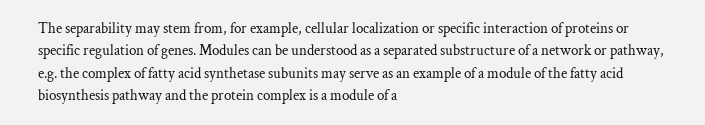The separability may stem from, for example, cellular localization or specific interaction of proteins or specific regulation of genes. Modules can be understood as a separated substructure of a network or pathway, e.g. the complex of fatty acid synthetase subunits may serve as an example of a module of the fatty acid biosynthesis pathway and the protein complex is a module of a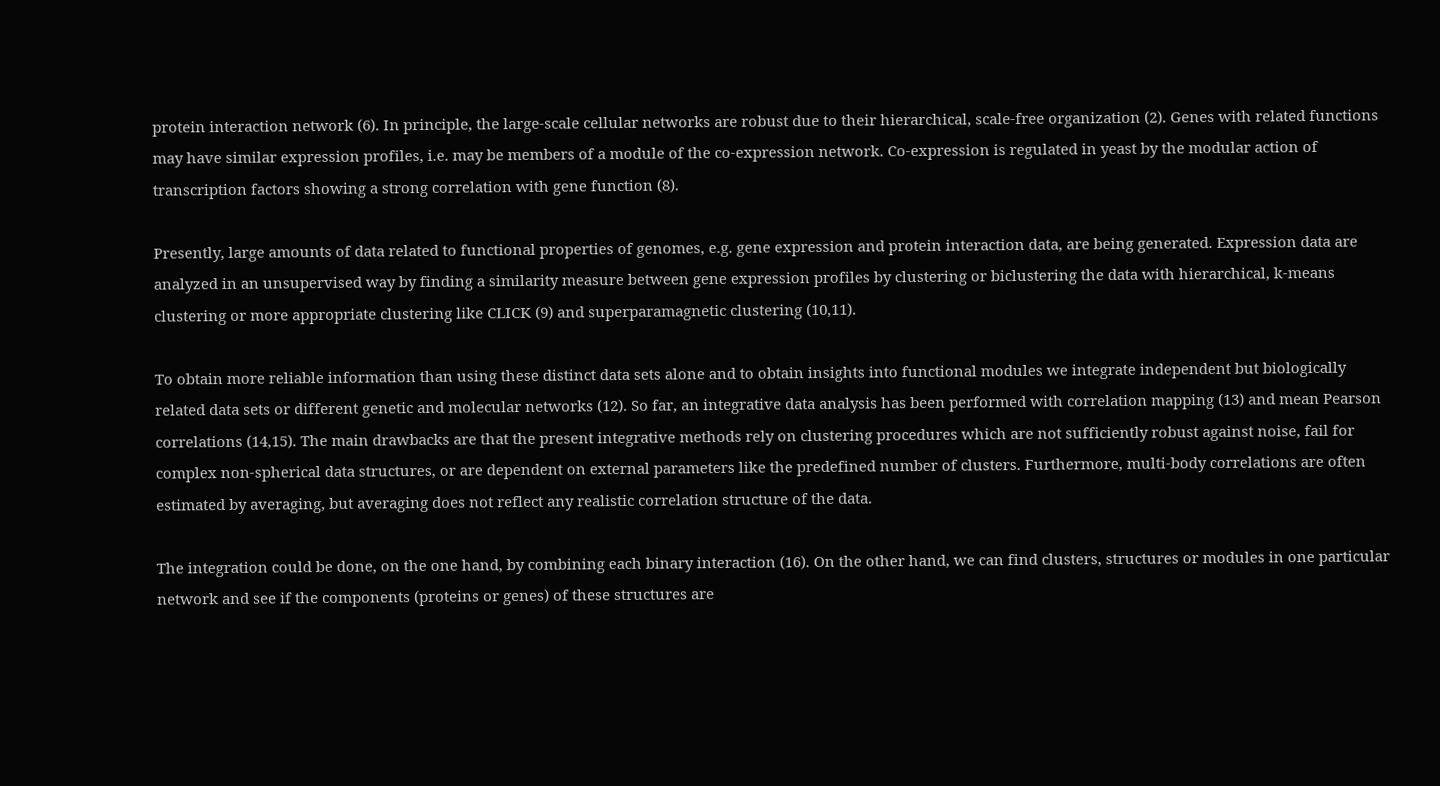protein interaction network (6). In principle, the large-scale cellular networks are robust due to their hierarchical, scale-free organization (2). Genes with related functions may have similar expression profiles, i.e. may be members of a module of the co-expression network. Co-expression is regulated in yeast by the modular action of transcription factors showing a strong correlation with gene function (8).

Presently, large amounts of data related to functional properties of genomes, e.g. gene expression and protein interaction data, are being generated. Expression data are analyzed in an unsupervised way by finding a similarity measure between gene expression profiles by clustering or biclustering the data with hierarchical, k-means clustering or more appropriate clustering like CLICK (9) and superparamagnetic clustering (10,11).

To obtain more reliable information than using these distinct data sets alone and to obtain insights into functional modules we integrate independent but biologically related data sets or different genetic and molecular networks (12). So far, an integrative data analysis has been performed with correlation mapping (13) and mean Pearson correlations (14,15). The main drawbacks are that the present integrative methods rely on clustering procedures which are not sufficiently robust against noise, fail for complex non-spherical data structures, or are dependent on external parameters like the predefined number of clusters. Furthermore, multi-body correlations are often estimated by averaging, but averaging does not reflect any realistic correlation structure of the data.

The integration could be done, on the one hand, by combining each binary interaction (16). On the other hand, we can find clusters, structures or modules in one particular network and see if the components (proteins or genes) of these structures are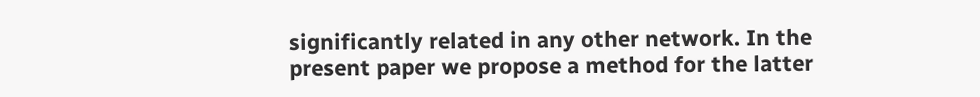significantly related in any other network. In the present paper we propose a method for the latter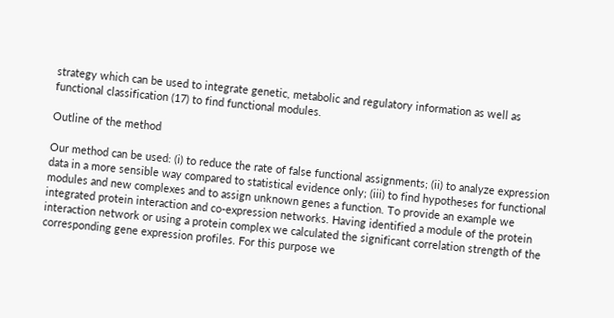strategy which can be used to integrate genetic, metabolic and regulatory information as well as functional classification (17) to find functional modules.

Outline of the method

Our method can be used: (i) to reduce the rate of false functional assignments; (ii) to analyze expression data in a more sensible way compared to statistical evidence only; (iii) to find hypotheses for functional modules and new complexes and to assign unknown genes a function. To provide an example we integrated protein interaction and co-expression networks. Having identified a module of the protein interaction network or using a protein complex we calculated the significant correlation strength of the corresponding gene expression profiles. For this purpose we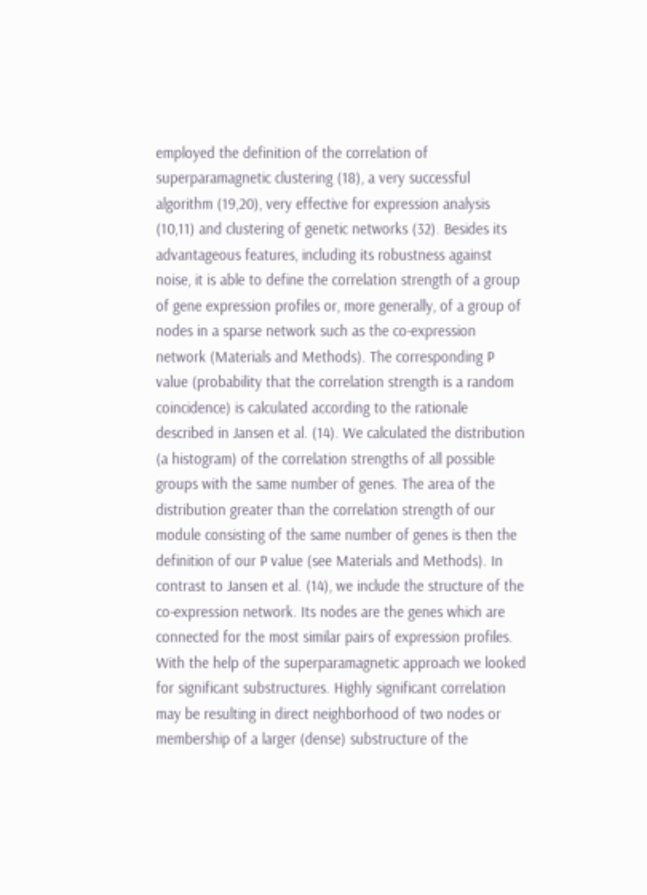employed the definition of the correlation of superparamagnetic clustering (18), a very successful algorithm (19,20), very effective for expression analysis (10,11) and clustering of genetic networks (32). Besides its advantageous features, including its robustness against noise, it is able to define the correlation strength of a group of gene expression profiles or, more generally, of a group of nodes in a sparse network such as the co-expression network (Materials and Methods). The corresponding P value (probability that the correlation strength is a random coincidence) is calculated according to the rationale described in Jansen et al. (14). We calculated the distribution (a histogram) of the correlation strengths of all possible groups with the same number of genes. The area of the distribution greater than the correlation strength of our module consisting of the same number of genes is then the definition of our P value (see Materials and Methods). In contrast to Jansen et al. (14), we include the structure of the co-expression network. Its nodes are the genes which are connected for the most similar pairs of expression profiles. With the help of the superparamagnetic approach we looked for significant substructures. Highly significant correlation may be resulting in direct neighborhood of two nodes or membership of a larger (dense) substructure of the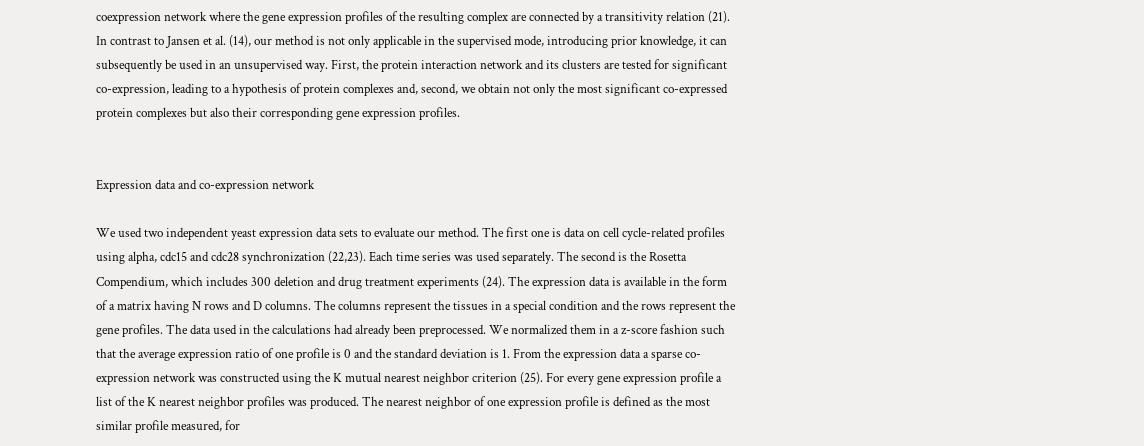coexpression network where the gene expression profiles of the resulting complex are connected by a transitivity relation (21). In contrast to Jansen et al. (14), our method is not only applicable in the supervised mode, introducing prior knowledge, it can subsequently be used in an unsupervised way. First, the protein interaction network and its clusters are tested for significant co-expression, leading to a hypothesis of protein complexes and, second, we obtain not only the most significant co-expressed protein complexes but also their corresponding gene expression profiles.


Expression data and co-expression network

We used two independent yeast expression data sets to evaluate our method. The first one is data on cell cycle-related profiles using alpha, cdc15 and cdc28 synchronization (22,23). Each time series was used separately. The second is the Rosetta Compendium, which includes 300 deletion and drug treatment experiments (24). The expression data is available in the form of a matrix having N rows and D columns. The columns represent the tissues in a special condition and the rows represent the gene profiles. The data used in the calculations had already been preprocessed. We normalized them in a z-score fashion such that the average expression ratio of one profile is 0 and the standard deviation is 1. From the expression data a sparse co-expression network was constructed using the K mutual nearest neighbor criterion (25). For every gene expression profile a list of the K nearest neighbor profiles was produced. The nearest neighbor of one expression profile is defined as the most similar profile measured, for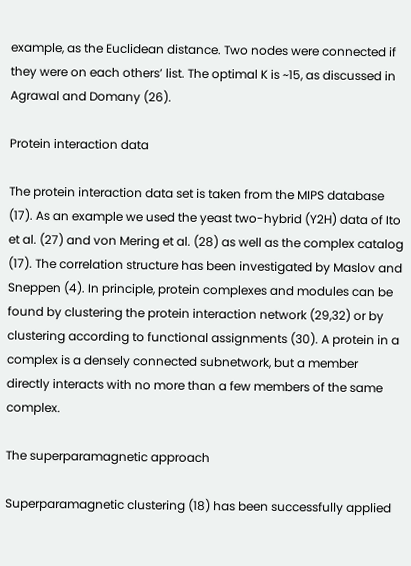example, as the Euclidean distance. Two nodes were connected if they were on each others’ list. The optimal K is ~15, as discussed in Agrawal and Domany (26).

Protein interaction data

The protein interaction data set is taken from the MIPS database (17). As an example we used the yeast two-hybrid (Y2H) data of Ito et al. (27) and von Mering et al. (28) as well as the complex catalog (17). The correlation structure has been investigated by Maslov and Sneppen (4). In principle, protein complexes and modules can be found by clustering the protein interaction network (29,32) or by clustering according to functional assignments (30). A protein in a complex is a densely connected subnetwork, but a member directly interacts with no more than a few members of the same complex.

The superparamagnetic approach

Superparamagnetic clustering (18) has been successfully applied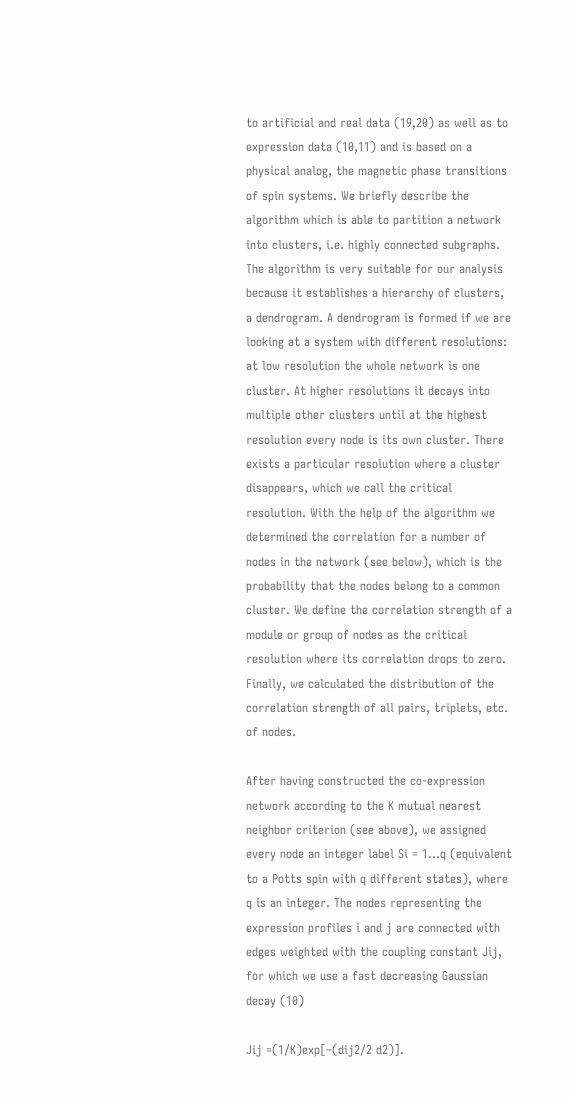to artificial and real data (19,20) as well as to expression data (10,11) and is based on a physical analog, the magnetic phase transitions of spin systems. We briefly describe the algorithm which is able to partition a network into clusters, i.e. highly connected subgraphs. The algorithm is very suitable for our analysis because it establishes a hierarchy of clusters, a dendrogram. A dendrogram is formed if we are looking at a system with different resolutions: at low resolution the whole network is one cluster. At higher resolutions it decays into multiple other clusters until at the highest resolution every node is its own cluster. There exists a particular resolution where a cluster disappears, which we call the critical resolution. With the help of the algorithm we determined the correlation for a number of nodes in the network (see below), which is the probability that the nodes belong to a common cluster. We define the correlation strength of a module or group of nodes as the critical resolution where its correlation drops to zero. Finally, we calculated the distribution of the correlation strength of all pairs, triplets, etc. of nodes.

After having constructed the co-expression network according to the K mutual nearest neighbor criterion (see above), we assigned every node an integer label Si = 1…q (equivalent to a Potts spin with q different states), where q is an integer. The nodes representing the expression profiles i and j are connected with edges weighted with the coupling constant Jij, for which we use a fast decreasing Gaussian decay (10)

Jij =(1/K)exp[–(dij2/2 d2)].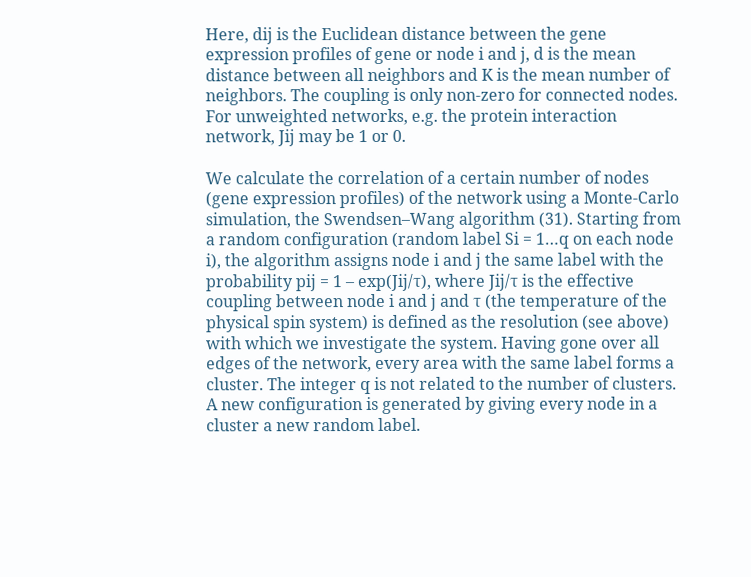Here, dij is the Euclidean distance between the gene expression profiles of gene or node i and j, d is the mean distance between all neighbors and K is the mean number of neighbors. The coupling is only non-zero for connected nodes. For unweighted networks, e.g. the protein interaction network, Jij may be 1 or 0.

We calculate the correlation of a certain number of nodes (gene expression profiles) of the network using a Monte-Carlo simulation, the Swendsen–Wang algorithm (31). Starting from a random configuration (random label Si = 1…q on each node i), the algorithm assigns node i and j the same label with the probability pij = 1 – exp(Jij/τ), where Jij/τ is the effective coupling between node i and j and τ (the temperature of the physical spin system) is defined as the resolution (see above) with which we investigate the system. Having gone over all edges of the network, every area with the same label forms a cluster. The integer q is not related to the number of clusters. A new configuration is generated by giving every node in a cluster a new random label.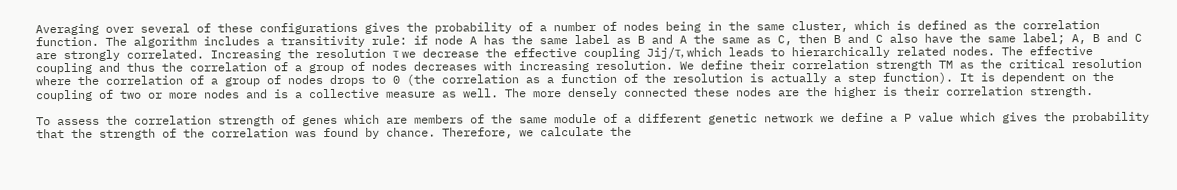Averaging over several of these configurations gives the probability of a number of nodes being in the same cluster, which is defined as the correlation function. The algorithm includes a transitivity rule: if node A has the same label as B and A the same as C, then B and C also have the same label; A, B and C are strongly correlated. Increasing the resolution τ we decrease the effective coupling Jij/τ, which leads to hierarchically related nodes. The effective coupling and thus the correlation of a group of nodes decreases with increasing resolution. We define their correlation strength TM as the critical resolution where the correlation of a group of nodes drops to 0 (the correlation as a function of the resolution is actually a step function). It is dependent on the coupling of two or more nodes and is a collective measure as well. The more densely connected these nodes are the higher is their correlation strength.

To assess the correlation strength of genes which are members of the same module of a different genetic network we define a P value which gives the probability that the strength of the correlation was found by chance. Therefore, we calculate the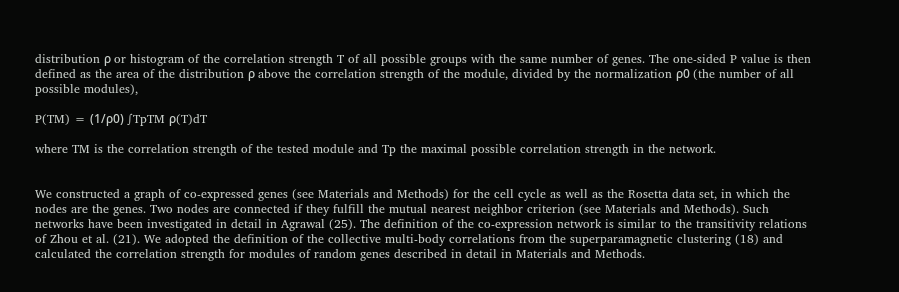distribution ρ or histogram of the correlation strength T of all possible groups with the same number of genes. The one-sided P value is then defined as the area of the distribution ρ above the correlation strength of the module, divided by the normalization ρ0 (the number of all possible modules),

P(TM) = (1/ρ0) ∫TpTM ρ(T)dT

where TM is the correlation strength of the tested module and Tp the maximal possible correlation strength in the network.


We constructed a graph of co-expressed genes (see Materials and Methods) for the cell cycle as well as the Rosetta data set, in which the nodes are the genes. Two nodes are connected if they fulfill the mutual nearest neighbor criterion (see Materials and Methods). Such networks have been investigated in detail in Agrawal (25). The definition of the co-expression network is similar to the transitivity relations of Zhou et al. (21). We adopted the definition of the collective multi-body correlations from the superparamagnetic clustering (18) and calculated the correlation strength for modules of random genes described in detail in Materials and Methods.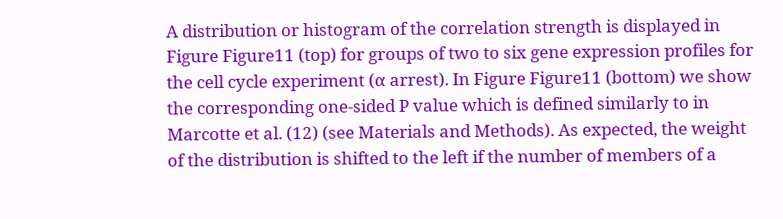A distribution or histogram of the correlation strength is displayed in Figure Figure11 (top) for groups of two to six gene expression profiles for the cell cycle experiment (α arrest). In Figure Figure11 (bottom) we show the corresponding one-sided P value which is defined similarly to in Marcotte et al. (12) (see Materials and Methods). As expected, the weight of the distribution is shifted to the left if the number of members of a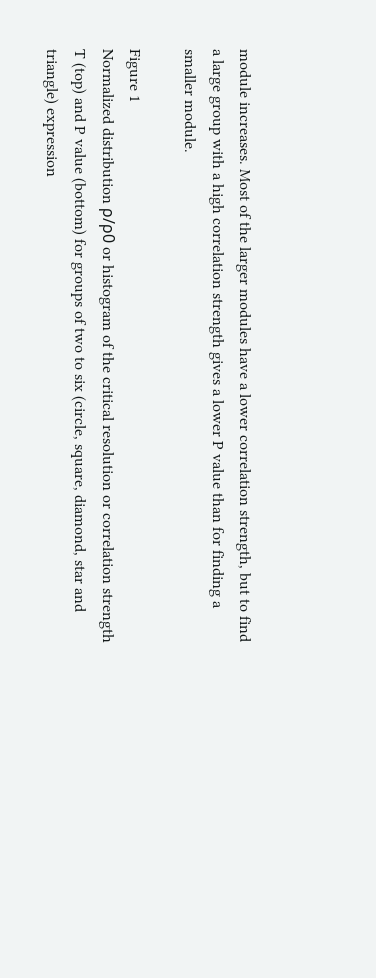module increases. Most of the larger modules have a lower correlation strength, but to find a large group with a high correlation strength gives a lower P value than for finding a smaller module.

Figure 1
Normalized distribution ρ/ρ0 or histogram of the critical resolution or correlation strength T (top) and P value (bottom) for groups of two to six (circle, square, diamond, star and triangle) expression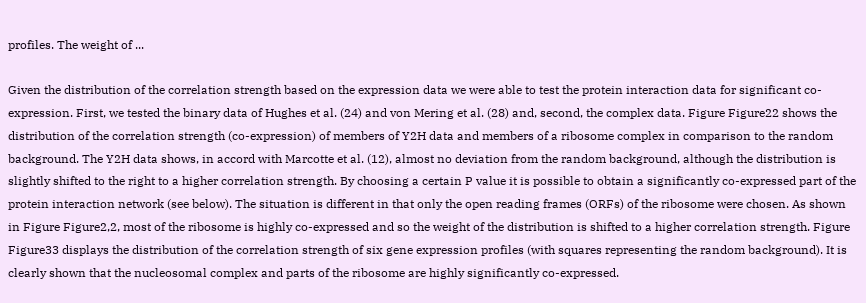profiles. The weight of ...

Given the distribution of the correlation strength based on the expression data we were able to test the protein interaction data for significant co-expression. First, we tested the binary data of Hughes et al. (24) and von Mering et al. (28) and, second, the complex data. Figure Figure22 shows the distribution of the correlation strength (co-expression) of members of Y2H data and members of a ribosome complex in comparison to the random background. The Y2H data shows, in accord with Marcotte et al. (12), almost no deviation from the random background, although the distribution is slightly shifted to the right to a higher correlation strength. By choosing a certain P value it is possible to obtain a significantly co-expressed part of the protein interaction network (see below). The situation is different in that only the open reading frames (ORFs) of the ribosome were chosen. As shown in Figure Figure2,2, most of the ribosome is highly co-expressed and so the weight of the distribution is shifted to a higher correlation strength. Figure Figure33 displays the distribution of the correlation strength of six gene expression profiles (with squares representing the random background). It is clearly shown that the nucleosomal complex and parts of the ribosome are highly significantly co-expressed.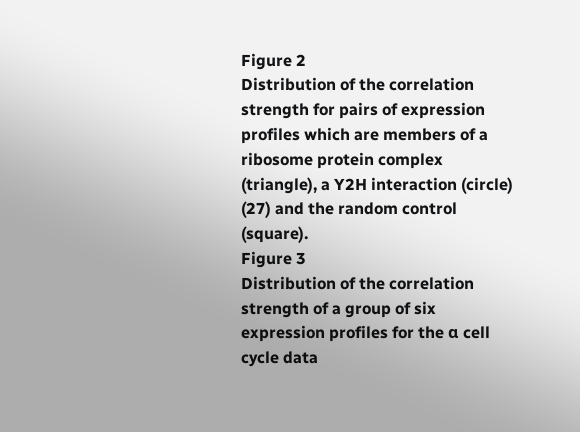Figure 2
Distribution of the correlation strength for pairs of expression profiles which are members of a ribosome protein complex (triangle), a Y2H interaction (circle) (27) and the random control (square).
Figure 3
Distribution of the correlation strength of a group of six expression profiles for the α cell cycle data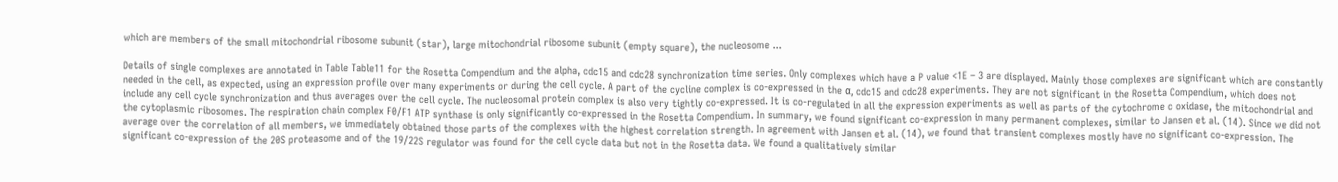which are members of the small mitochondrial ribosome subunit (star), large mitochondrial ribosome subunit (empty square), the nucleosome ...

Details of single complexes are annotated in Table Table11 for the Rosetta Compendium and the alpha, cdc15 and cdc28 synchronization time series. Only complexes which have a P value <1E – 3 are displayed. Mainly those complexes are significant which are constantly needed in the cell, as expected, using an expression profile over many experiments or during the cell cycle. A part of the cycline complex is co-expressed in the α, cdc15 and cdc28 experiments. They are not significant in the Rosetta Compendium, which does not include any cell cycle synchronization and thus averages over the cell cycle. The nucleosomal protein complex is also very tightly co-expressed. It is co-regulated in all the expression experiments as well as parts of the cytochrome c oxidase, the mitochondrial and the cytoplasmic ribosomes. The respiration chain complex F0/F1 ATP synthase is only significantly co-expressed in the Rosetta Compendium. In summary, we found significant co-expression in many permanent complexes, similar to Jansen et al. (14). Since we did not average over the correlation of all members, we immediately obtained those parts of the complexes with the highest correlation strength. In agreement with Jansen et al. (14), we found that transient complexes mostly have no significant co-expression. The significant co-expression of the 20S proteasome and of the 19/22S regulator was found for the cell cycle data but not in the Rosetta data. We found a qualitatively similar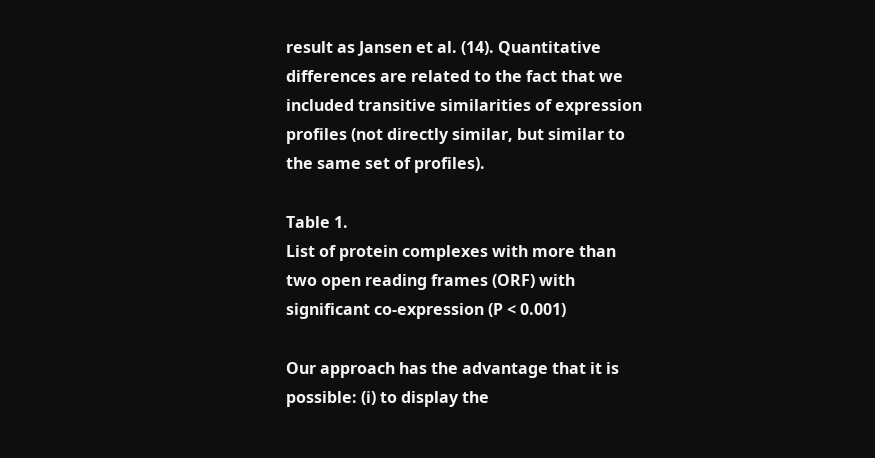result as Jansen et al. (14). Quantitative differences are related to the fact that we included transitive similarities of expression profiles (not directly similar, but similar to the same set of profiles).

Table 1.
List of protein complexes with more than two open reading frames (ORF) with significant co-expression (P < 0.001)

Our approach has the advantage that it is possible: (i) to display the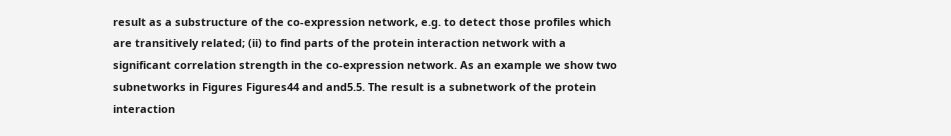result as a substructure of the co-expression network, e.g. to detect those profiles which are transitively related; (ii) to find parts of the protein interaction network with a significant correlation strength in the co-expression network. As an example we show two subnetworks in Figures Figures44 and and5.5. The result is a subnetwork of the protein interaction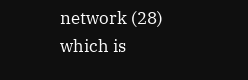network (28) which is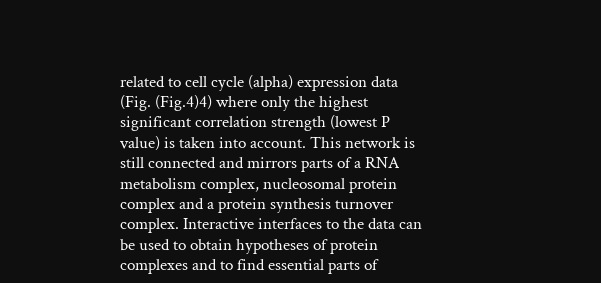related to cell cycle (alpha) expression data (Fig. (Fig.4)4) where only the highest significant correlation strength (lowest P value) is taken into account. This network is still connected and mirrors parts of a RNA metabolism complex, nucleosomal protein complex and a protein synthesis turnover complex. Interactive interfaces to the data can be used to obtain hypotheses of protein complexes and to find essential parts of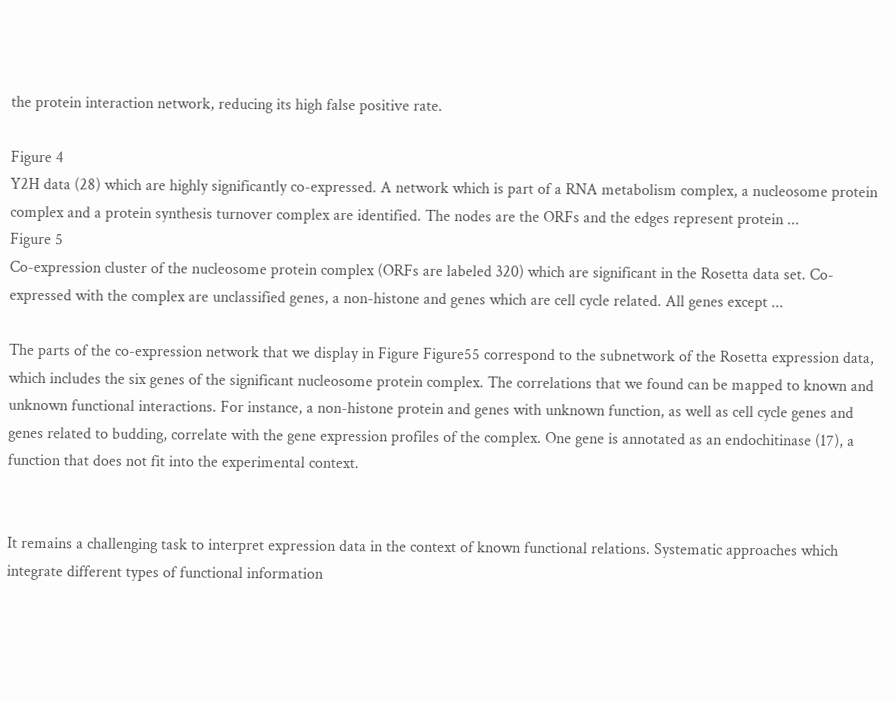the protein interaction network, reducing its high false positive rate.

Figure 4
Y2H data (28) which are highly significantly co-expressed. A network which is part of a RNA metabolism complex, a nucleosome protein complex and a protein synthesis turnover complex are identified. The nodes are the ORFs and the edges represent protein ...
Figure 5
Co-expression cluster of the nucleosome protein complex (ORFs are labeled 320) which are significant in the Rosetta data set. Co-expressed with the complex are unclassified genes, a non-histone and genes which are cell cycle related. All genes except ...

The parts of the co-expression network that we display in Figure Figure55 correspond to the subnetwork of the Rosetta expression data, which includes the six genes of the significant nucleosome protein complex. The correlations that we found can be mapped to known and unknown functional interactions. For instance, a non-histone protein and genes with unknown function, as well as cell cycle genes and genes related to budding, correlate with the gene expression profiles of the complex. One gene is annotated as an endochitinase (17), a function that does not fit into the experimental context.


It remains a challenging task to interpret expression data in the context of known functional relations. Systematic approaches which integrate different types of functional information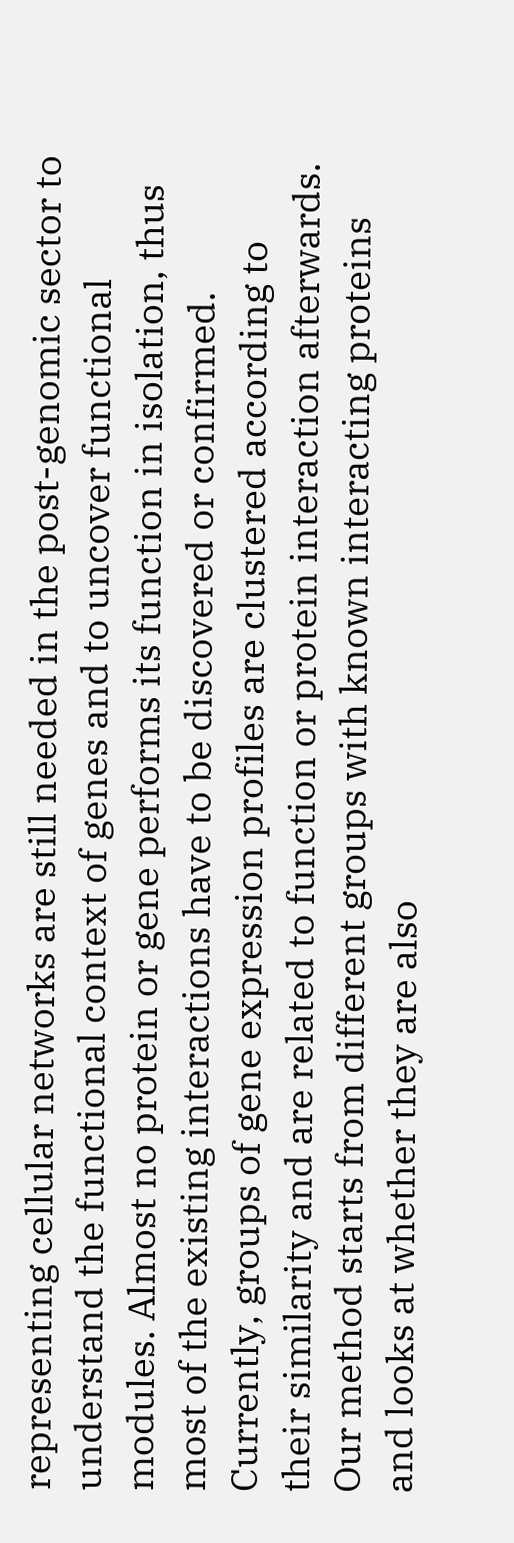representing cellular networks are still needed in the post-genomic sector to understand the functional context of genes and to uncover functional modules. Almost no protein or gene performs its function in isolation, thus most of the existing interactions have to be discovered or confirmed. Currently, groups of gene expression profiles are clustered according to their similarity and are related to function or protein interaction afterwards. Our method starts from different groups with known interacting proteins and looks at whether they are also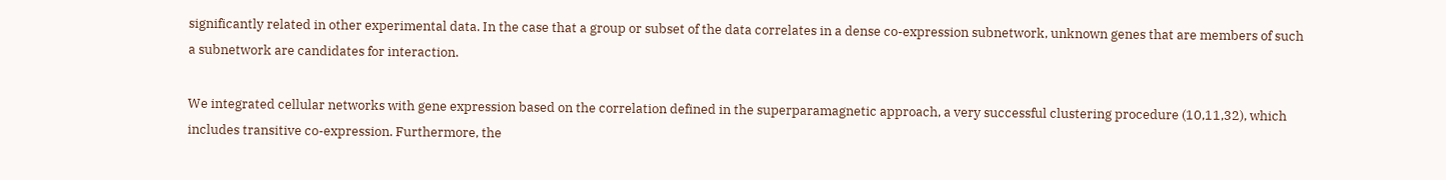significantly related in other experimental data. In the case that a group or subset of the data correlates in a dense co-expression subnetwork, unknown genes that are members of such a subnetwork are candidates for interaction.

We integrated cellular networks with gene expression based on the correlation defined in the superparamagnetic approach, a very successful clustering procedure (10,11,32), which includes transitive co-expression. Furthermore, the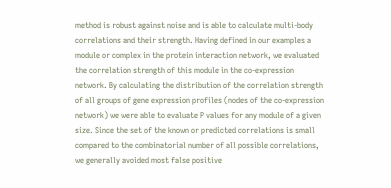method is robust against noise and is able to calculate multi-body correlations and their strength. Having defined in our examples a module or complex in the protein interaction network, we evaluated the correlation strength of this module in the co-expression network. By calculating the distribution of the correlation strength of all groups of gene expression profiles (nodes of the co-expression network) we were able to evaluate P values for any module of a given size. Since the set of the known or predicted correlations is small compared to the combinatorial number of all possible correlations, we generally avoided most false positive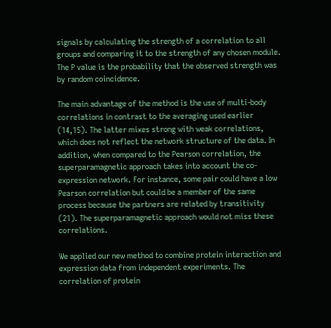signals by calculating the strength of a correlation to all groups and comparing it to the strength of any chosen module. The P value is the probability that the observed strength was by random coincidence.

The main advantage of the method is the use of multi-body correlations in contrast to the averaging used earlier (14,15). The latter mixes strong with weak correlations, which does not reflect the network structure of the data. In addition, when compared to the Pearson correlation, the superparamagnetic approach takes into account the co-expression network. For instance, some pair could have a low Pearson correlation but could be a member of the same process because the partners are related by transitivity (21). The superparamagnetic approach would not miss these correlations.

We applied our new method to combine protein interaction and expression data from independent experiments. The correlation of protein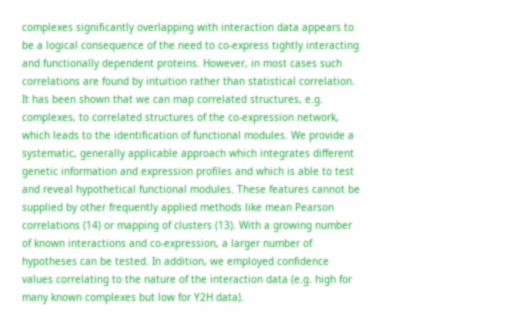complexes significantly overlapping with interaction data appears to be a logical consequence of the need to co-express tightly interacting and functionally dependent proteins. However, in most cases such correlations are found by intuition rather than statistical correlation. It has been shown that we can map correlated structures, e.g. complexes, to correlated structures of the co-expression network, which leads to the identification of functional modules. We provide a systematic, generally applicable approach which integrates different genetic information and expression profiles and which is able to test and reveal hypothetical functional modules. These features cannot be supplied by other frequently applied methods like mean Pearson correlations (14) or mapping of clusters (13). With a growing number of known interactions and co-expression, a larger number of hypotheses can be tested. In addition, we employed confidence values correlating to the nature of the interaction data (e.g. high for many known complexes but low for Y2H data).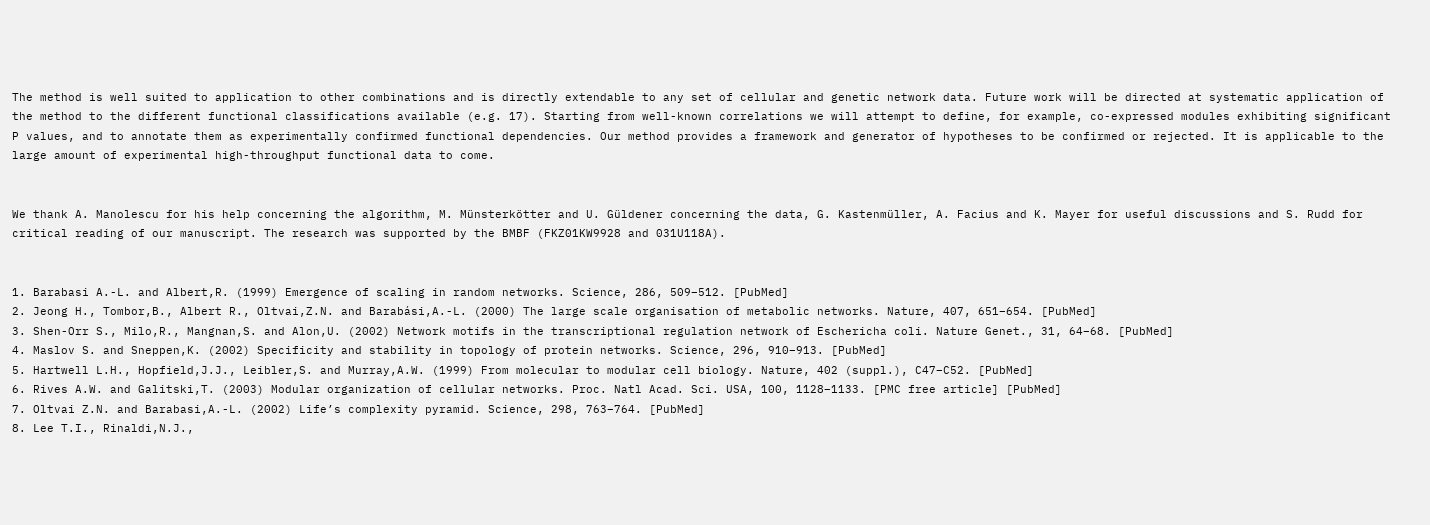The method is well suited to application to other combinations and is directly extendable to any set of cellular and genetic network data. Future work will be directed at systematic application of the method to the different functional classifications available (e.g. 17). Starting from well-known correlations we will attempt to define, for example, co-expressed modules exhibiting significant P values, and to annotate them as experimentally confirmed functional dependencies. Our method provides a framework and generator of hypotheses to be confirmed or rejected. It is applicable to the large amount of experimental high-throughput functional data to come.


We thank A. Manolescu for his help concerning the algorithm, M. Münsterkötter and U. Güldener concerning the data, G. Kastenmüller, A. Facius and K. Mayer for useful discussions and S. Rudd for critical reading of our manuscript. The research was supported by the BMBF (FKZ01KW9928 and 031U118A).


1. Barabasi A.-L. and Albert,R. (1999) Emergence of scaling in random networks. Science, 286, 509–512. [PubMed]
2. Jeong H., Tombor,B., Albert R., Oltvai,Z.N. and Barabási,A.-L. (2000) The large scale organisation of metabolic networks. Nature, 407, 651–654. [PubMed]
3. Shen-Orr S., Milo,R., Mangnan,S. and Alon,U. (2002) Network motifs in the transcriptional regulation network of Eschericha coli. Nature Genet., 31, 64–68. [PubMed]
4. Maslov S. and Sneppen,K. (2002) Specificity and stability in topology of protein networks. Science, 296, 910–913. [PubMed]
5. Hartwell L.H., Hopfield,J.J., Leibler,S. and Murray,A.W. (1999) From molecular to modular cell biology. Nature, 402 (suppl.), C47–C52. [PubMed]
6. Rives A.W. and Galitski,T. (2003) Modular organization of cellular networks. Proc. Natl Acad. Sci. USA, 100, 1128–1133. [PMC free article] [PubMed]
7. Oltvai Z.N. and Barabasi,A.-L. (2002) Life’s complexity pyramid. Science, 298, 763–764. [PubMed]
8. Lee T.I., Rinaldi,N.J.,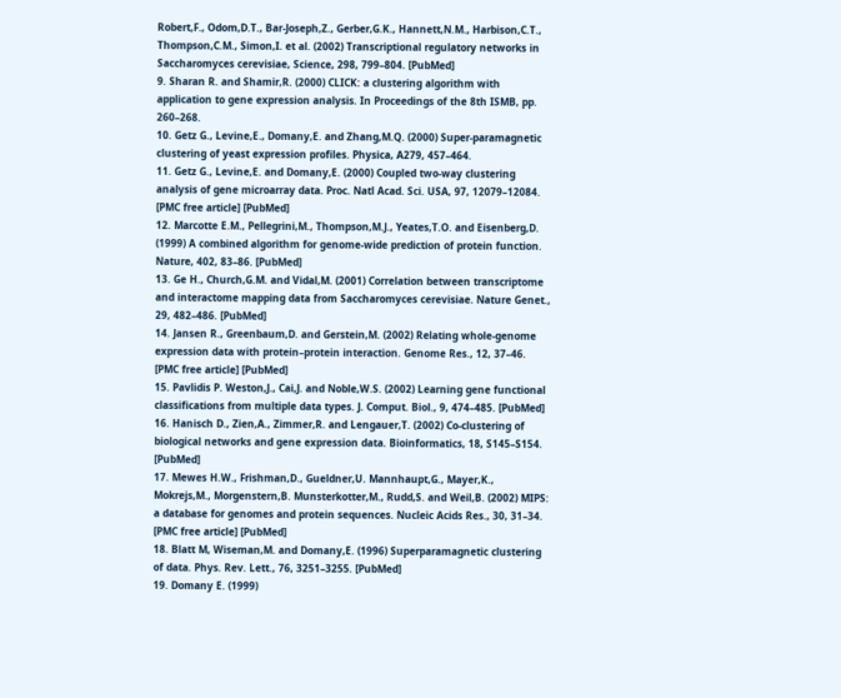Robert,F., Odom,D.T., Bar-Joseph,Z., Gerber,G.K., Hannett,N.M., Harbison,C.T., Thompson,C.M., Simon,I. et al. (2002) Transcriptional regulatory networks in Saccharomyces cerevisiae, Science, 298, 799–804. [PubMed]
9. Sharan R. and Shamir,R. (2000) CLICK: a clustering algorithm with application to gene expression analysis. In Proceedings of the 8th ISMB, pp. 260–268.
10. Getz G., Levine,E., Domany,E. and Zhang,M.Q. (2000) Super-paramagnetic clustering of yeast expression profiles. Physica, A279, 457–464.
11. Getz G., Levine,E. and Domany,E. (2000) Coupled two-way clustering analysis of gene microarray data. Proc. Natl Acad. Sci. USA, 97, 12079–12084. [PMC free article] [PubMed]
12. Marcotte E.M., Pellegrini,M., Thompson,M.J., Yeates,T.O. and Eisenberg,D. (1999) A combined algorithm for genome-wide prediction of protein function. Nature, 402, 83–86. [PubMed]
13. Ge H., Church,G.M. and Vidal,M. (2001) Correlation between transcriptome and interactome mapping data from Saccharomyces cerevisiae. Nature Genet., 29, 482–486. [PubMed]
14. Jansen R., Greenbaum,D. and Gerstein,M. (2002) Relating whole-genome expression data with protein–protein interaction. Genome Res., 12, 37–46. [PMC free article] [PubMed]
15. Pavlidis P. Weston,J., Cai,J. and Noble,W.S. (2002) Learning gene functional classifications from multiple data types. J. Comput. Biol., 9, 474–485. [PubMed]
16. Hanisch D., Zien,A., Zimmer,R. and Lengauer,T. (2002) Co-clustering of biological networks and gene expression data. Bioinformatics, 18, S145–S154. [PubMed]
17. Mewes H.W., Frishman,D., Gueldner,U. Mannhaupt,G., Mayer,K., Mokrejs,M., Morgenstern,B. Munsterkotter,M., Rudd,S. and Weil,B. (2002) MIPS: a database for genomes and protein sequences. Nucleic Acids Res., 30, 31–34. [PMC free article] [PubMed]
18. Blatt M, Wiseman,M. and Domany,E. (1996) Superparamagnetic clustering of data. Phys. Rev. Lett., 76, 3251–3255. [PubMed]
19. Domany E. (1999)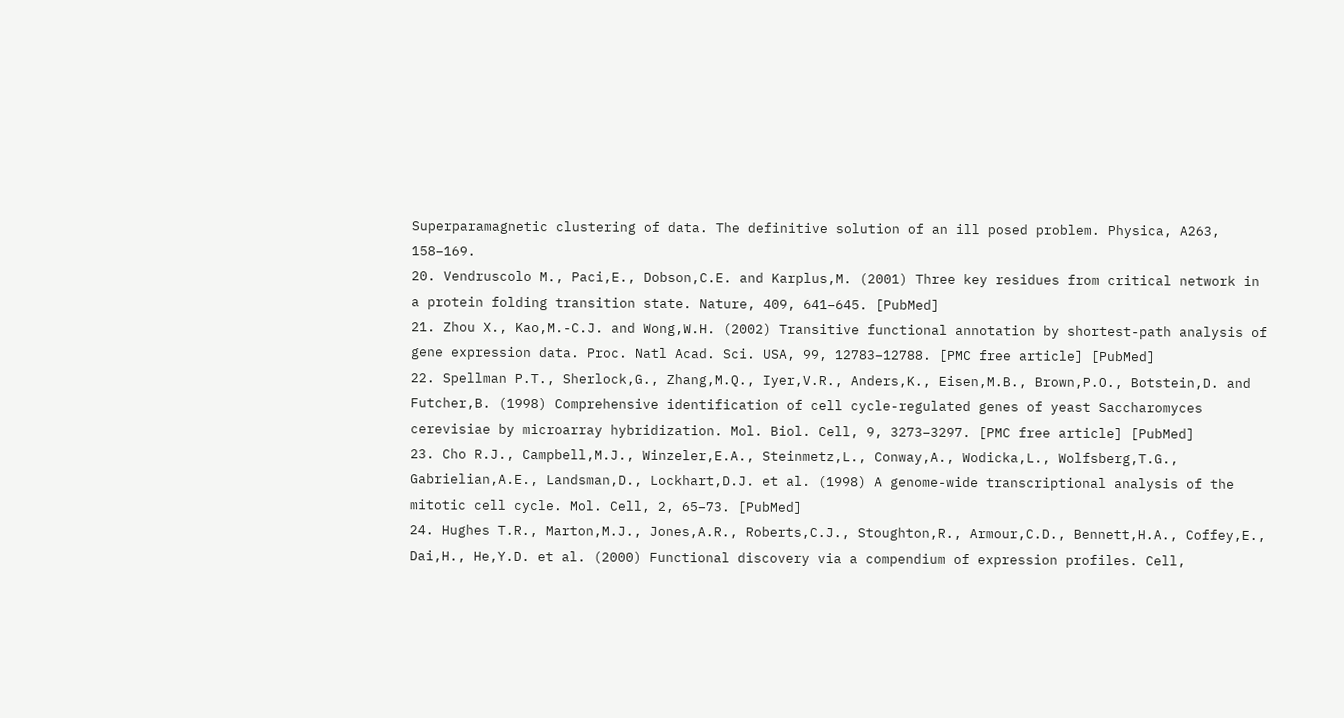Superparamagnetic clustering of data. The definitive solution of an ill posed problem. Physica, A263, 158–169.
20. Vendruscolo M., Paci,E., Dobson,C.E. and Karplus,M. (2001) Three key residues from critical network in a protein folding transition state. Nature, 409, 641–645. [PubMed]
21. Zhou X., Kao,M.-C.J. and Wong,W.H. (2002) Transitive functional annotation by shortest-path analysis of gene expression data. Proc. Natl Acad. Sci. USA, 99, 12783–12788. [PMC free article] [PubMed]
22. Spellman P.T., Sherlock,G., Zhang,M.Q., Iyer,V.R., Anders,K., Eisen,M.B., Brown,P.O., Botstein,D. and Futcher,B. (1998) Comprehensive identification of cell cycle-regulated genes of yeast Saccharomyces cerevisiae by microarray hybridization. Mol. Biol. Cell, 9, 3273–3297. [PMC free article] [PubMed]
23. Cho R.J., Campbell,M.J., Winzeler,E.A., Steinmetz,L., Conway,A., Wodicka,L., Wolfsberg,T.G., Gabrielian,A.E., Landsman,D., Lockhart,D.J. et al. (1998) A genome-wide transcriptional analysis of the mitotic cell cycle. Mol. Cell, 2, 65–73. [PubMed]
24. Hughes T.R., Marton,M.J., Jones,A.R., Roberts,C.J., Stoughton,R., Armour,C.D., Bennett,H.A., Coffey,E., Dai,H., He,Y.D. et al. (2000) Functional discovery via a compendium of expression profiles. Cell,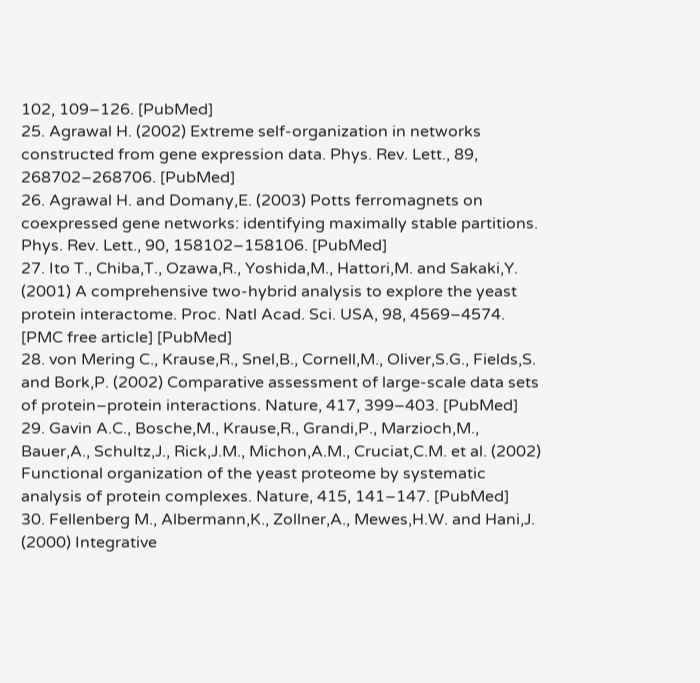102, 109–126. [PubMed]
25. Agrawal H. (2002) Extreme self-organization in networks constructed from gene expression data. Phys. Rev. Lett., 89, 268702–268706. [PubMed]
26. Agrawal H. and Domany,E. (2003) Potts ferromagnets on coexpressed gene networks: identifying maximally stable partitions. Phys. Rev. Lett., 90, 158102–158106. [PubMed]
27. Ito T., Chiba,T., Ozawa,R., Yoshida,M., Hattori,M. and Sakaki,Y. (2001) A comprehensive two-hybrid analysis to explore the yeast protein interactome. Proc. Natl Acad. Sci. USA, 98, 4569–4574. [PMC free article] [PubMed]
28. von Mering C., Krause,R., Snel,B., Cornell,M., Oliver,S.G., Fields,S. and Bork,P. (2002) Comparative assessment of large-scale data sets of protein–protein interactions. Nature, 417, 399–403. [PubMed]
29. Gavin A.C., Bosche,M., Krause,R., Grandi,P., Marzioch,M., Bauer,A., Schultz,J., Rick,J.M., Michon,A.M., Cruciat,C.M. et al. (2002) Functional organization of the yeast proteome by systematic analysis of protein complexes. Nature, 415, 141–147. [PubMed]
30. Fellenberg M., Albermann,K., Zollner,A., Mewes,H.W. and Hani,J. (2000) Integrative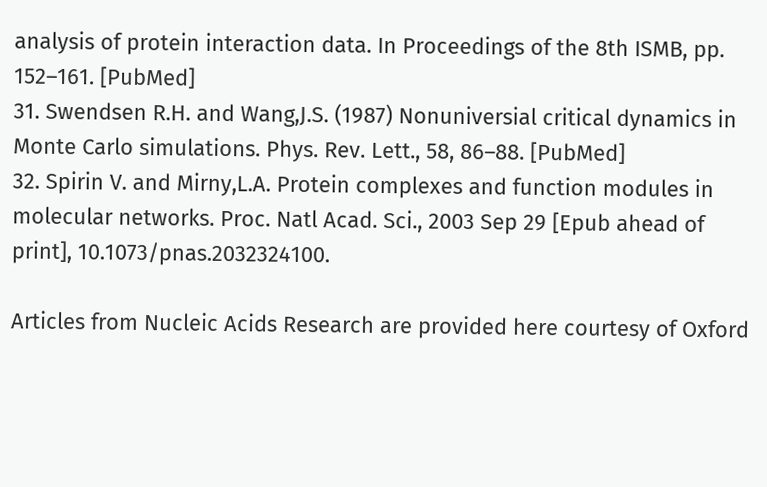analysis of protein interaction data. In Proceedings of the 8th ISMB, pp. 152–161. [PubMed]
31. Swendsen R.H. and Wang,J.S. (1987) Nonuniversial critical dynamics in Monte Carlo simulations. Phys. Rev. Lett., 58, 86–88. [PubMed]
32. Spirin V. and Mirny,L.A. Protein complexes and function modules in molecular networks. Proc. Natl Acad. Sci., 2003 Sep 29 [Epub ahead of print], 10.1073/pnas.2032324100.

Articles from Nucleic Acids Research are provided here courtesy of Oxford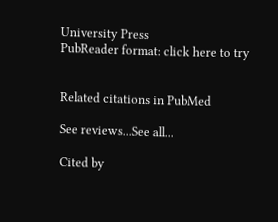University Press
PubReader format: click here to try


Related citations in PubMed

See reviews...See all...

Cited by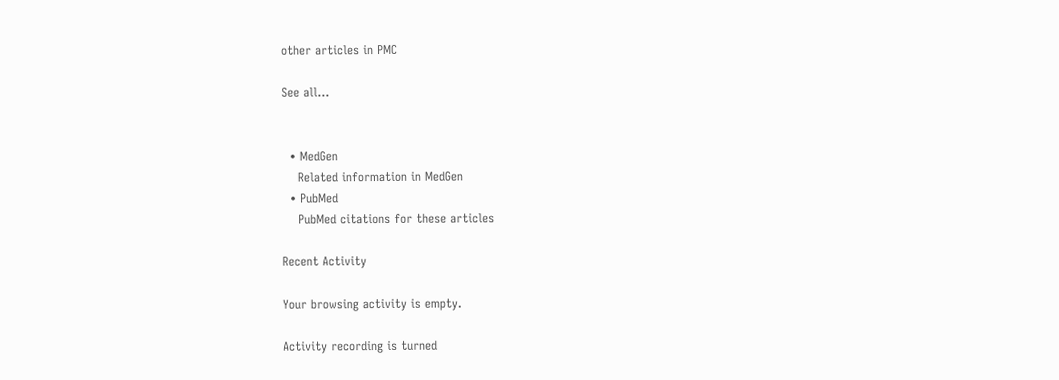other articles in PMC

See all...


  • MedGen
    Related information in MedGen
  • PubMed
    PubMed citations for these articles

Recent Activity

Your browsing activity is empty.

Activity recording is turned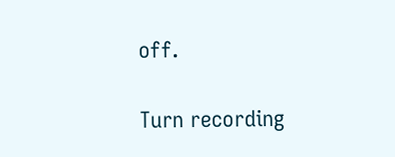off.

Turn recording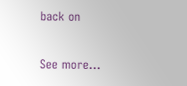back on

See more...